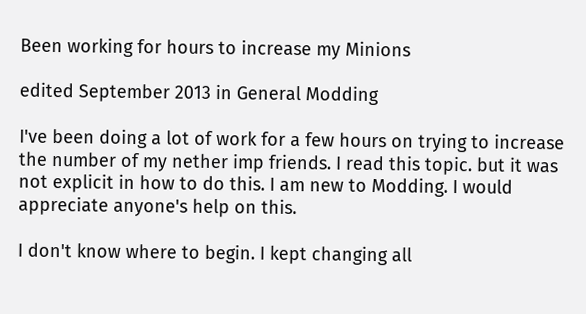Been working for hours to increase my Minions

edited September 2013 in General Modding

I've been doing a lot of work for a few hours on trying to increase the number of my nether imp friends. I read this topic. but it was not explicit in how to do this. I am new to Modding. I would appreciate anyone's help on this.

I don't know where to begin. I kept changing all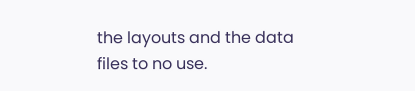the layouts and the data files to no use.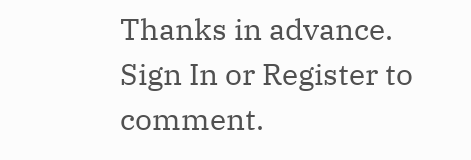Thanks in advance.
Sign In or Register to comment.